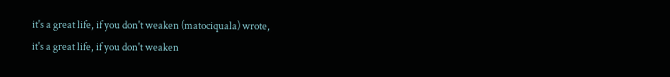it's a great life, if you don't weaken (matociquala) wrote,
it's a great life, if you don't weaken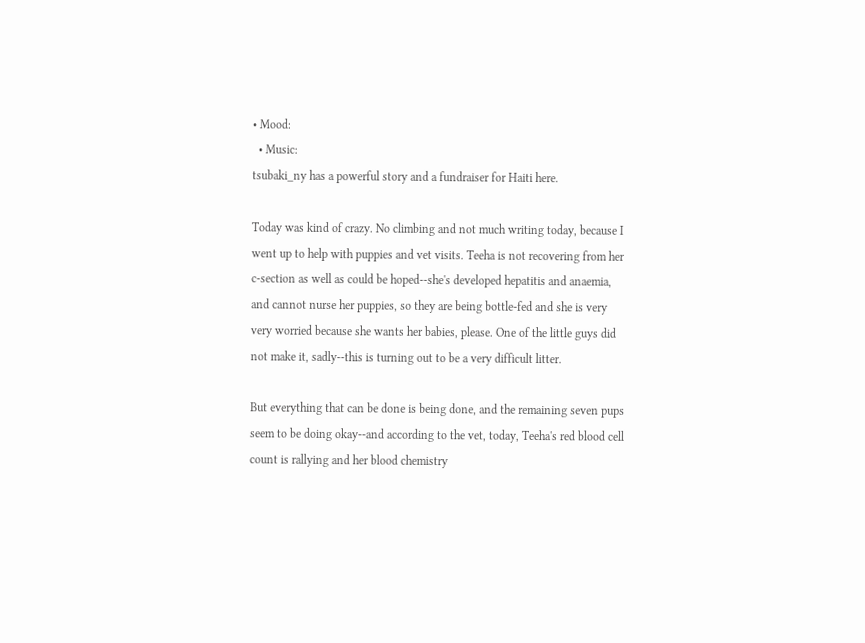• Mood:
  • Music:
tsubaki_ny has a powerful story and a fundraiser for Haiti here.

Today was kind of crazy. No climbing and not much writing today, because I went up to help with puppies and vet visits. Teeha is not recovering from her c-section as well as could be hoped--she's developed hepatitis and anaemia, and cannot nurse her puppies, so they are being bottle-fed and she is very very worried because she wants her babies, please. One of the little guys did not make it, sadly--this is turning out to be a very difficult litter.

But everything that can be done is being done, and the remaining seven pups seem to be doing okay--and according to the vet, today, Teeha's red blood cell count is rallying and her blood chemistry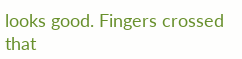looks good. Fingers crossed that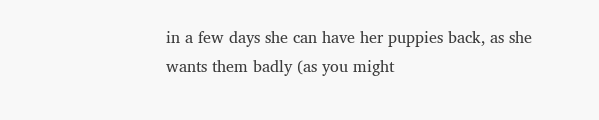in a few days she can have her puppies back, as she wants them badly (as you might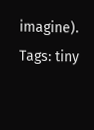imagine).
Tags: tiny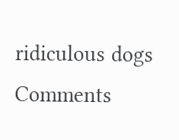ridiculous dogs
Comments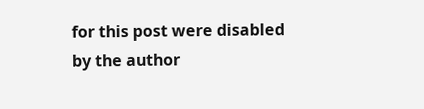for this post were disabled by the author